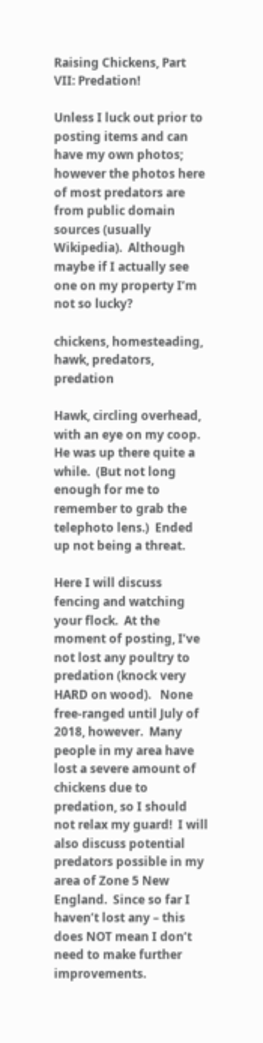Raising Chickens, Part VII: Predation!

Unless I luck out prior to posting items and can have my own photos; however the photos here of most predators are from public domain sources (usually Wikipedia).  Although maybe if I actually see one on my property I’m not so lucky?

chickens, homesteading, hawk, predators, predation

Hawk, circling overhead, with an eye on my coop. He was up there quite a while.  (But not long enough for me to remember to grab the telephoto lens.)  Ended up not being a threat.

Here I will discuss fencing and watching your flock.  At the moment of posting, I’ve not lost any poultry to predation (knock very HARD on wood).   None free-ranged until July of 2018, however.  Many people in my area have lost a severe amount of chickens due to predation, so I should not relax my guard!  I will also discuss potential predators possible in my area of Zone 5 New England.  Since so far I haven’t lost any – this does NOT mean I don’t need to make further improvements.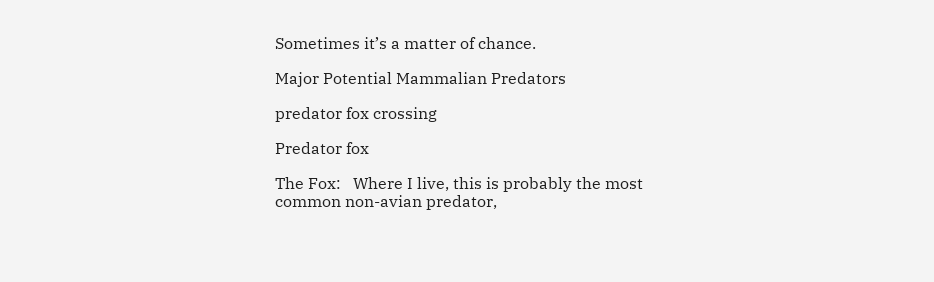Sometimes it’s a matter of chance.

Major Potential Mammalian Predators

predator fox crossing

Predator fox

The Fox:   Where I live, this is probably the most common non-avian predator,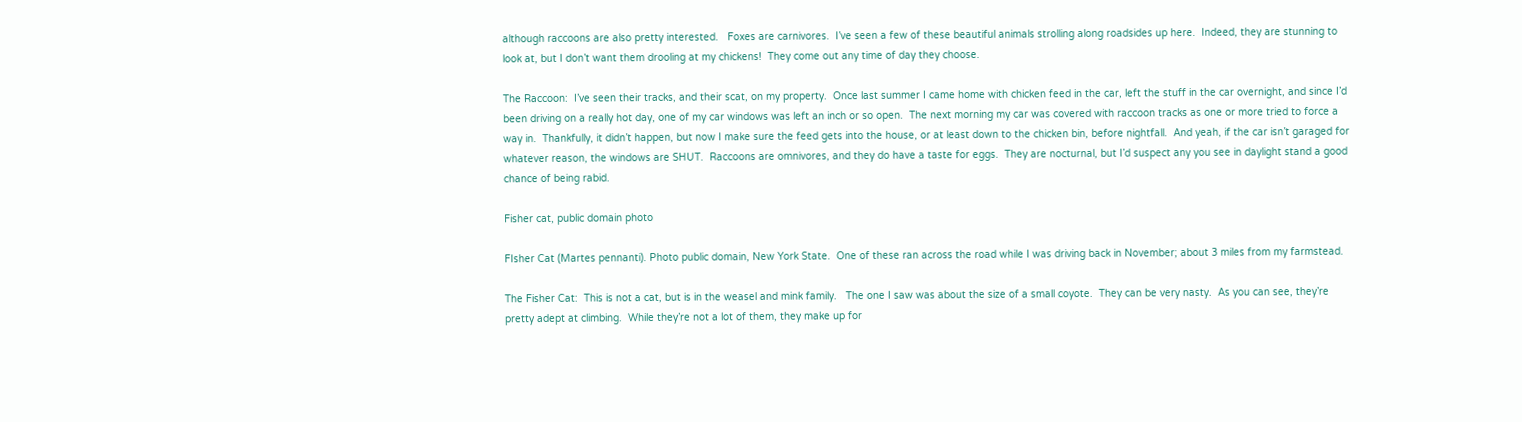although raccoons are also pretty interested.   Foxes are carnivores.  I’ve seen a few of these beautiful animals strolling along roadsides up here.  Indeed, they are stunning to look at, but I don’t want them drooling at my chickens!  They come out any time of day they choose.

The Raccoon:  I’ve seen their tracks, and their scat, on my property.  Once last summer I came home with chicken feed in the car, left the stuff in the car overnight, and since I’d been driving on a really hot day, one of my car windows was left an inch or so open.  The next morning my car was covered with raccoon tracks as one or more tried to force a way in.  Thankfully, it didn’t happen, but now I make sure the feed gets into the house, or at least down to the chicken bin, before nightfall.  And yeah, if the car isn’t garaged for whatever reason, the windows are SHUT.  Raccoons are omnivores, and they do have a taste for eggs.  They are nocturnal, but I’d suspect any you see in daylight stand a good chance of being rabid.

Fisher cat, public domain photo

FIsher Cat (Martes pennanti). Photo public domain, New York State.  One of these ran across the road while I was driving back in November; about 3 miles from my farmstead.

The Fisher Cat:  This is not a cat, but is in the weasel and mink family.   The one I saw was about the size of a small coyote.  They can be very nasty.  As you can see, they’re pretty adept at climbing.  While they’re not a lot of them, they make up for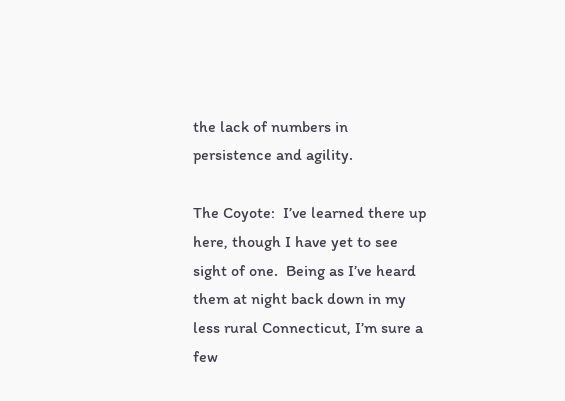the lack of numbers in persistence and agility.

The Coyote:  I’ve learned there up here, though I have yet to see sight of one.  Being as I’ve heard them at night back down in my less rural Connecticut, I’m sure a few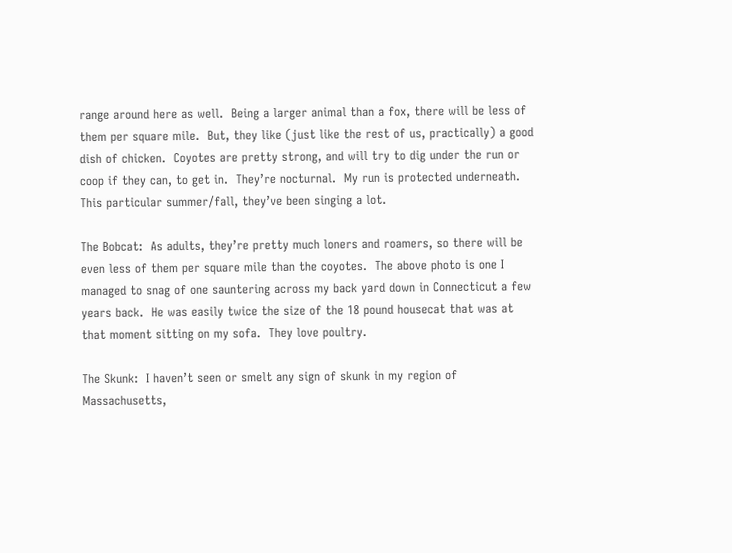range around here as well.  Being a larger animal than a fox, there will be less of them per square mile.  But, they like (just like the rest of us, practically) a good dish of chicken.  Coyotes are pretty strong, and will try to dig under the run or coop if they can, to get in.  They’re nocturnal.  My run is protected underneath.  This particular summer/fall, they’ve been singing a lot.

The Bobcat:  As adults, they’re pretty much loners and roamers, so there will be even less of them per square mile than the coyotes.  The above photo is one I managed to snag of one sauntering across my back yard down in Connecticut a few years back.  He was easily twice the size of the 18 pound housecat that was at that moment sitting on my sofa.  They love poultry.

The Skunk:  I haven’t seen or smelt any sign of skunk in my region of Massachusetts,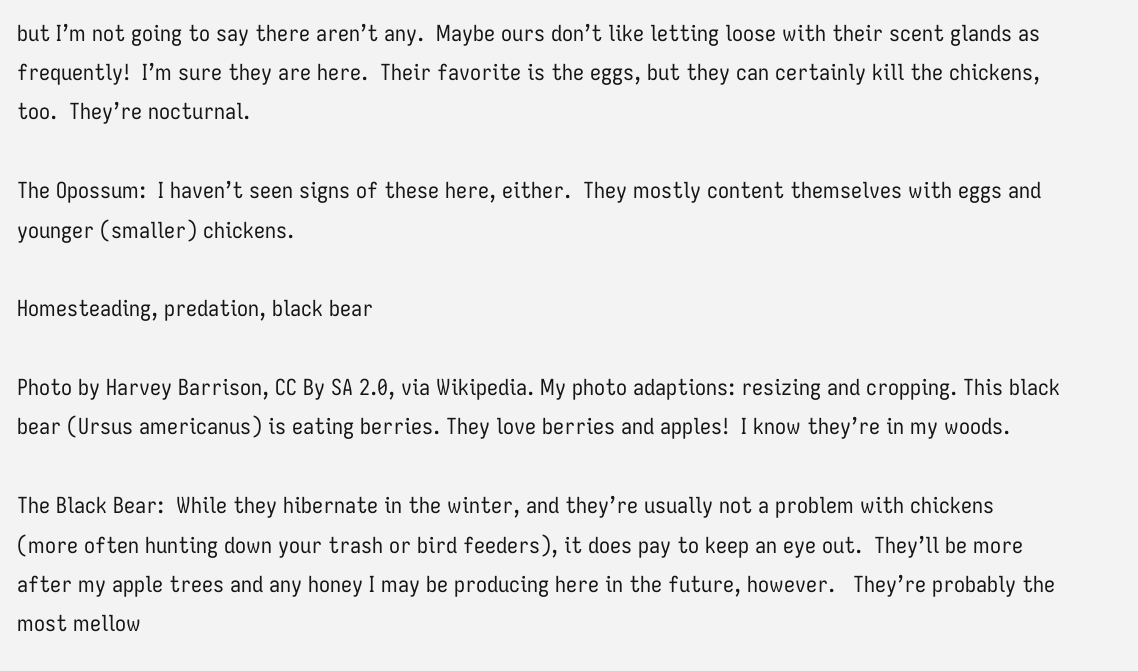but I’m not going to say there aren’t any.  Maybe ours don’t like letting loose with their scent glands as frequently!  I’m sure they are here.  Their favorite is the eggs, but they can certainly kill the chickens, too.  They’re nocturnal.

The Opossum:  I haven’t seen signs of these here, either.  They mostly content themselves with eggs and younger (smaller) chickens.

Homesteading, predation, black bear

Photo by Harvey Barrison, CC By SA 2.0, via Wikipedia. My photo adaptions: resizing and cropping. This black bear (Ursus americanus) is eating berries. They love berries and apples!  I know they’re in my woods.

The Black Bear:  While they hibernate in the winter, and they’re usually not a problem with chickens (more often hunting down your trash or bird feeders), it does pay to keep an eye out.  They’ll be more after my apple trees and any honey I may be producing here in the future, however.   They’re probably the most mellow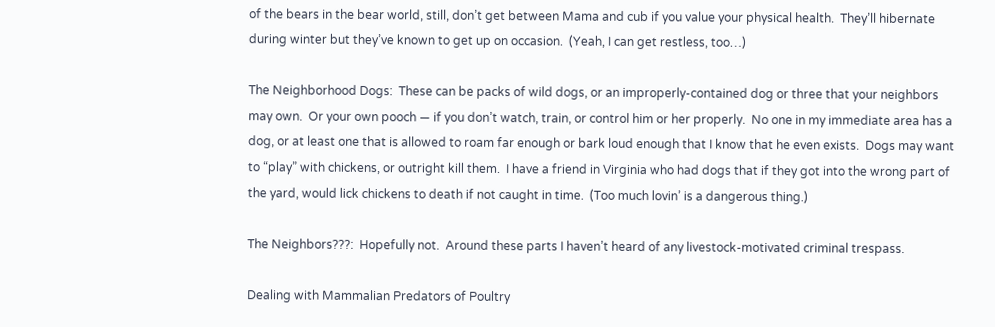of the bears in the bear world, still, don’t get between Mama and cub if you value your physical health.  They’ll hibernate during winter but they’ve known to get up on occasion.  (Yeah, I can get restless, too…)

The Neighborhood Dogs:  These can be packs of wild dogs, or an improperly-contained dog or three that your neighbors may own.  Or your own pooch — if you don’t watch, train, or control him or her properly.  No one in my immediate area has a dog, or at least one that is allowed to roam far enough or bark loud enough that I know that he even exists.  Dogs may want to “play” with chickens, or outright kill them.  I have a friend in Virginia who had dogs that if they got into the wrong part of the yard, would lick chickens to death if not caught in time.  (Too much lovin’ is a dangerous thing.)

The Neighbors???:  Hopefully not.  Around these parts I haven’t heard of any livestock-motivated criminal trespass.

Dealing with Mammalian Predators of Poultry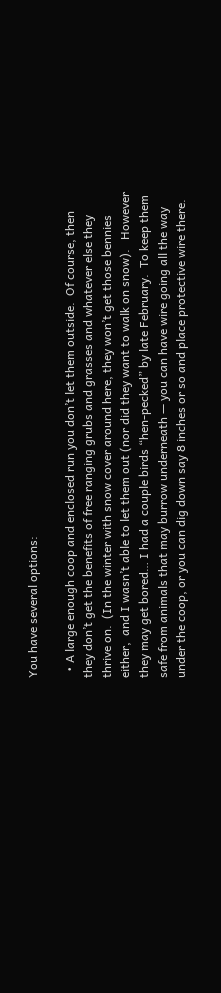You have several options:

  • A large enough coop and enclosed run you don’t let them outside.  Of course, then they don’t get the benefits of free ranging grubs and grasses and whatever else they thrive on.  (In the winter with snow cover around here, they won’t get those bennies either,  and I wasn’t able to let them out (nor did they want to walk on snow).   However they may get bored… I had a couple birds “hen-pecked” by late February.  To keep them safe from animals that may burrow underneath — you can have wire going all the way under the coop, or you can dig down say 8 inches or so and place protective wire there.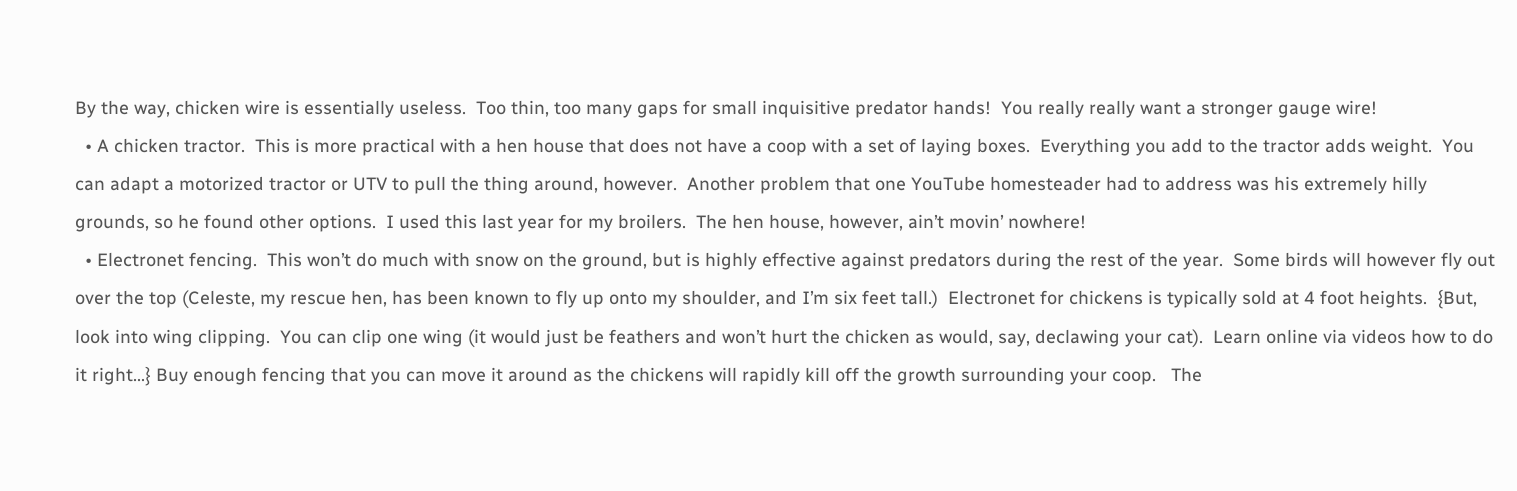By the way, chicken wire is essentially useless.  Too thin, too many gaps for small inquisitive predator hands!  You really really want a stronger gauge wire!
  • A chicken tractor.  This is more practical with a hen house that does not have a coop with a set of laying boxes.  Everything you add to the tractor adds weight.  You can adapt a motorized tractor or UTV to pull the thing around, however.  Another problem that one YouTube homesteader had to address was his extremely hilly grounds, so he found other options.  I used this last year for my broilers.  The hen house, however, ain’t movin’ nowhere!
  • Electronet fencing.  This won’t do much with snow on the ground, but is highly effective against predators during the rest of the year.  Some birds will however fly out over the top (Celeste, my rescue hen, has been known to fly up onto my shoulder, and I’m six feet tall.)  Electronet for chickens is typically sold at 4 foot heights.  {But, look into wing clipping.  You can clip one wing (it would just be feathers and won’t hurt the chicken as would, say, declawing your cat).  Learn online via videos how to do it right…} Buy enough fencing that you can move it around as the chickens will rapidly kill off the growth surrounding your coop.   The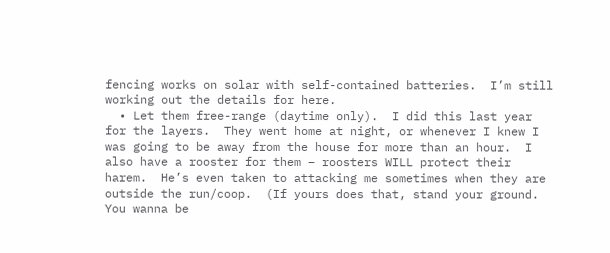fencing works on solar with self-contained batteries.  I’m still working out the details for here.
  • Let them free-range (daytime only).  I did this last year for the layers.  They went home at night, or whenever I knew I was going to be away from the house for more than an hour.  I also have a rooster for them – roosters WILL protect their harem.  He’s even taken to attacking me sometimes when they are outside the run/coop.  (If yours does that, stand your ground.  You wanna be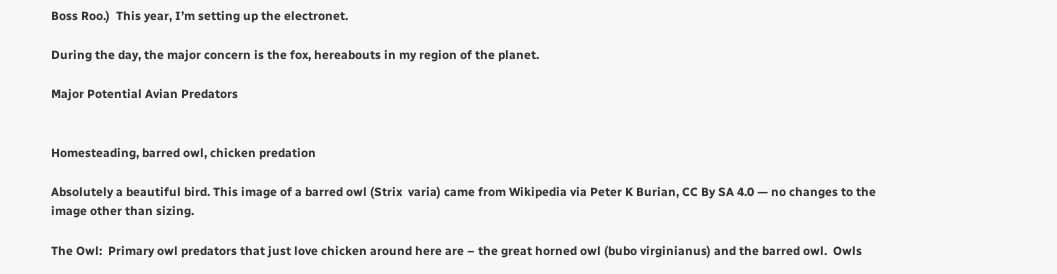Boss Roo.)  This year, I’m setting up the electronet.

During the day, the major concern is the fox, hereabouts in my region of the planet.

Major Potential Avian Predators


Homesteading, barred owl, chicken predation

Absolutely a beautiful bird. This image of a barred owl (Strix  varia) came from Wikipedia via Peter K Burian, CC By SA 4.0 — no changes to the image other than sizing.

The Owl:  Primary owl predators that just love chicken around here are – the great horned owl (bubo virginianus) and the barred owl.  Owls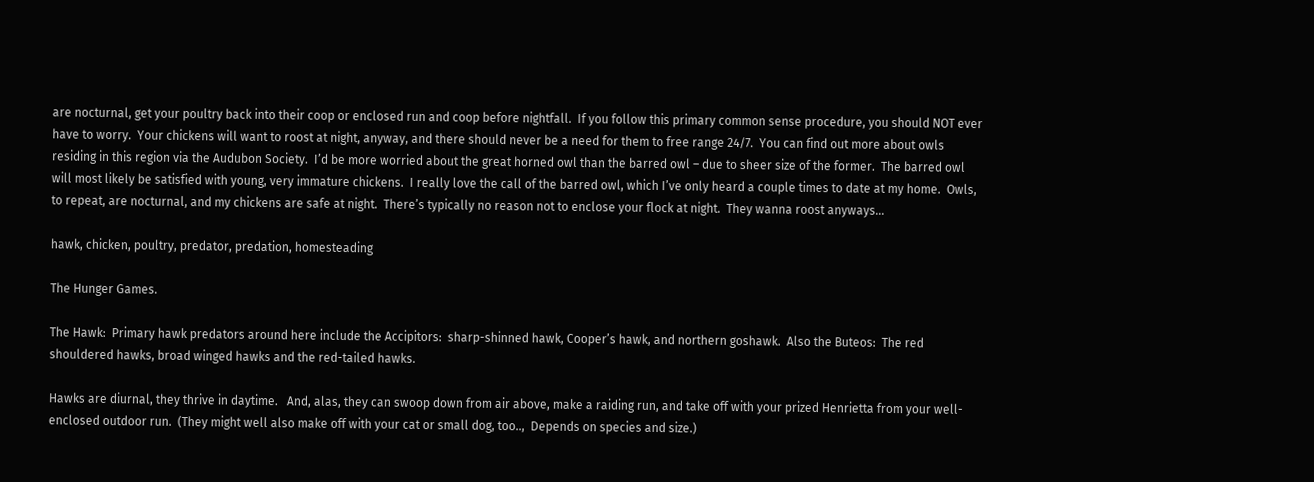are nocturnal, get your poultry back into their coop or enclosed run and coop before nightfall.  If you follow this primary common sense procedure, you should NOT ever have to worry.  Your chickens will want to roost at night, anyway, and there should never be a need for them to free range 24/7.  You can find out more about owls residing in this region via the Audubon Society.  I’d be more worried about the great horned owl than the barred owl – due to sheer size of the former.  The barred owl will most likely be satisfied with young, very immature chickens.  I really love the call of the barred owl, which I’ve only heard a couple times to date at my home.  Owls, to repeat, are nocturnal, and my chickens are safe at night.  There’s typically no reason not to enclose your flock at night.  They wanna roost anyways…

hawk, chicken, poultry, predator, predation, homesteading

The Hunger Games.

The Hawk:  Primary hawk predators around here include the Accipitors:  sharp-shinned hawk, Cooper’s hawk, and northern goshawk.  Also the Buteos:  The red shouldered hawks, broad winged hawks and the red-tailed hawks.

Hawks are diurnal, they thrive in daytime.   And, alas, they can swoop down from air above, make a raiding run, and take off with your prized Henrietta from your well-enclosed outdoor run.  (They might well also make off with your cat or small dog, too..,  Depends on species and size.)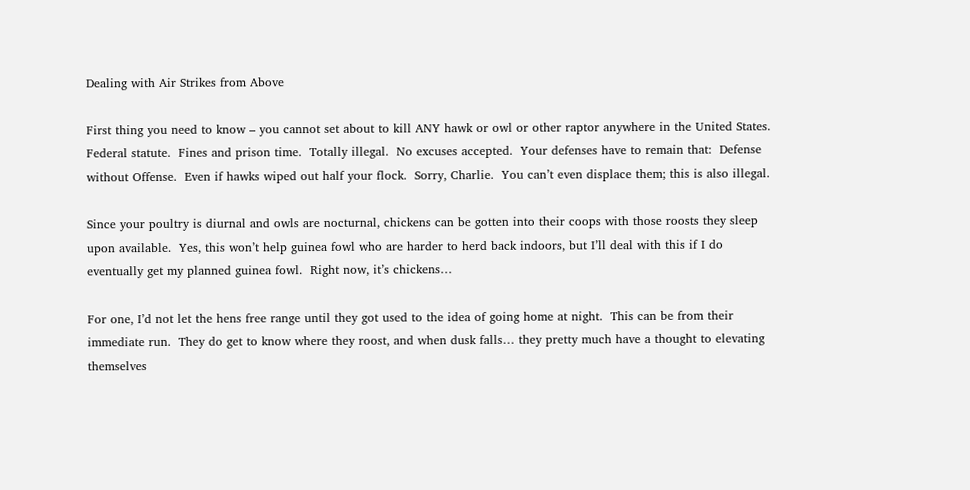Dealing with Air Strikes from Above

First thing you need to know – you cannot set about to kill ANY hawk or owl or other raptor anywhere in the United States.  Federal statute.  Fines and prison time.  Totally illegal.  No excuses accepted.  Your defenses have to remain that:  Defense without Offense.  Even if hawks wiped out half your flock.  Sorry, Charlie.  You can’t even displace them; this is also illegal.

Since your poultry is diurnal and owls are nocturnal, chickens can be gotten into their coops with those roosts they sleep upon available.  Yes, this won’t help guinea fowl who are harder to herd back indoors, but I’ll deal with this if I do eventually get my planned guinea fowl.  Right now, it’s chickens…

For one, I’d not let the hens free range until they got used to the idea of going home at night.  This can be from their immediate run.  They do get to know where they roost, and when dusk falls… they pretty much have a thought to elevating themselves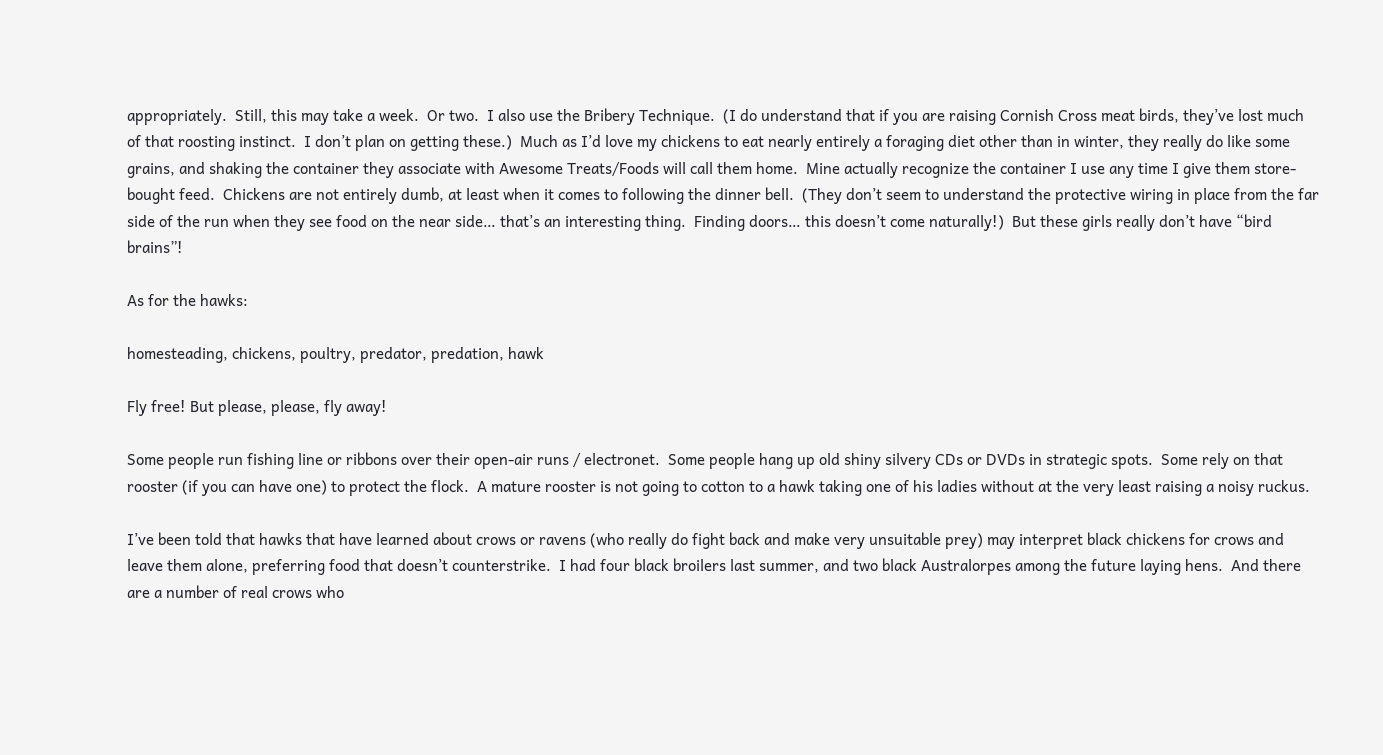appropriately.  Still, this may take a week.  Or two.  I also use the Bribery Technique.  (I do understand that if you are raising Cornish Cross meat birds, they’ve lost much of that roosting instinct.  I don’t plan on getting these.)  Much as I’d love my chickens to eat nearly entirely a foraging diet other than in winter, they really do like some grains, and shaking the container they associate with Awesome Treats/Foods will call them home.  Mine actually recognize the container I use any time I give them store-bought feed.  Chickens are not entirely dumb, at least when it comes to following the dinner bell.  (They don’t seem to understand the protective wiring in place from the far side of the run when they see food on the near side… that’s an interesting thing.  Finding doors… this doesn’t come naturally!)  But these girls really don’t have “bird brains”!

As for the hawks:

homesteading, chickens, poultry, predator, predation, hawk

Fly free! But please, please, fly away!

Some people run fishing line or ribbons over their open-air runs / electronet.  Some people hang up old shiny silvery CDs or DVDs in strategic spots.  Some rely on that rooster (if you can have one) to protect the flock.  A mature rooster is not going to cotton to a hawk taking one of his ladies without at the very least raising a noisy ruckus.

I’ve been told that hawks that have learned about crows or ravens (who really do fight back and make very unsuitable prey) may interpret black chickens for crows and leave them alone, preferring food that doesn’t counterstrike.  I had four black broilers last summer, and two black Australorpes among the future laying hens.  And there are a number of real crows who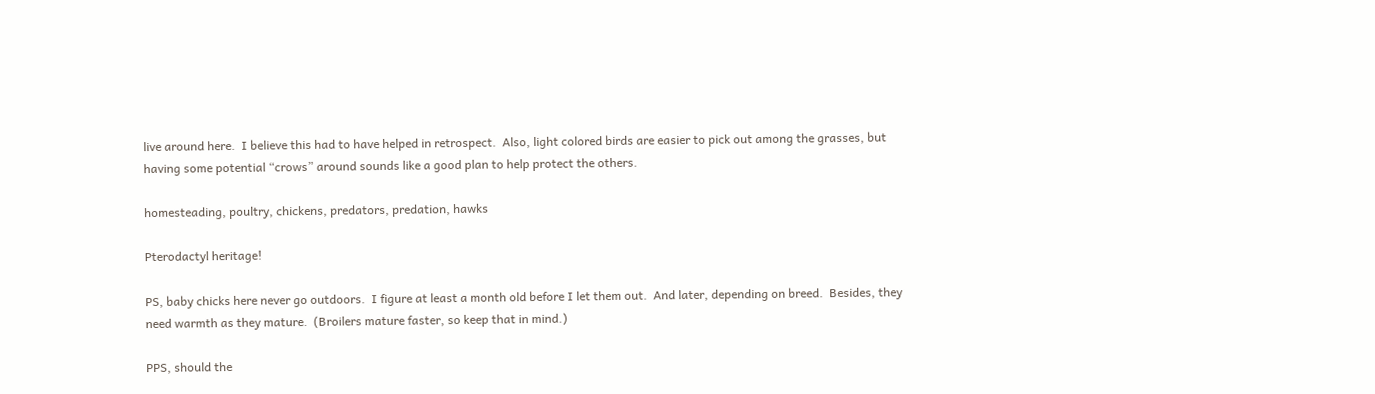live around here.  I believe this had to have helped in retrospect.  Also, light colored birds are easier to pick out among the grasses, but having some potential “crows” around sounds like a good plan to help protect the others.

homesteading, poultry, chickens, predators, predation, hawks

Pterodactyl heritage!

PS, baby chicks here never go outdoors.  I figure at least a month old before I let them out.  And later, depending on breed.  Besides, they need warmth as they mature.  (Broilers mature faster, so keep that in mind.)

PPS, should the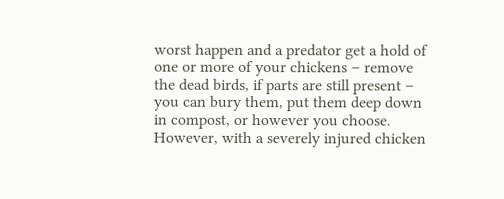worst happen and a predator get a hold of one or more of your chickens – remove the dead birds, if parts are still present – you can bury them, put them deep down in compost, or however you choose.  However, with a severely injured chicken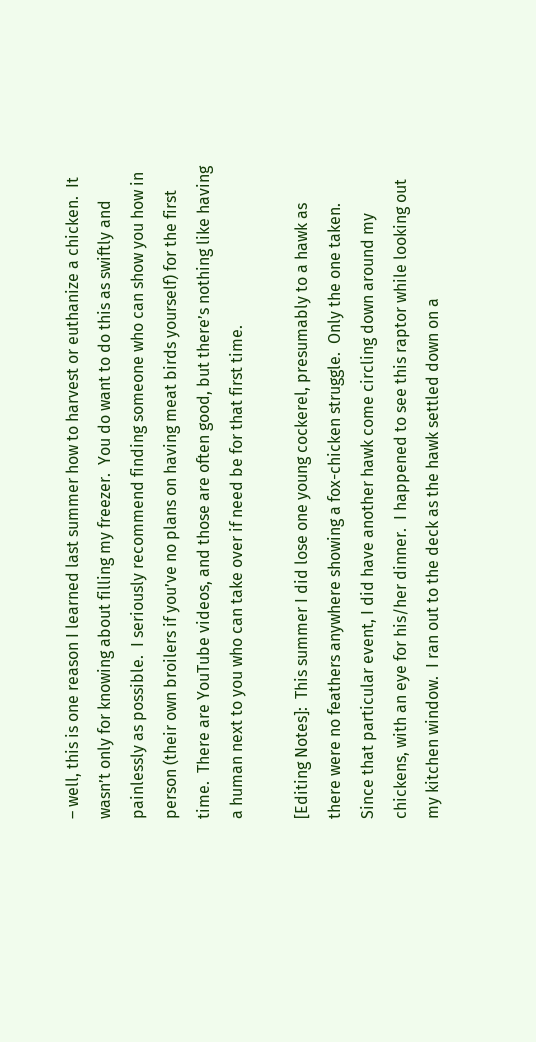– well, this is one reason I learned last summer how to harvest or euthanize a chicken.  It wasn’t only for knowing about filling my freezer.  You do want to do this as swiftly and painlessly as possible.  I seriously recommend finding someone who can show you how in person (their own broilers if you’ve no plans on having meat birds yourself) for the first time.  There are YouTube videos, and those are often good, but there’s nothing like having a human next to you who can take over if need be for that first time.

[Editing Notes]:  This summer I did lose one young cockerel, presumably to a hawk as there were no feathers anywhere showing a fox-chicken struggle.  Only the one taken.  Since that particular event, I did have another hawk come circling down around my chickens, with an eye for his/her dinner.  I happened to see this raptor while looking out my kitchen window.  I ran out to the deck as the hawk settled down on a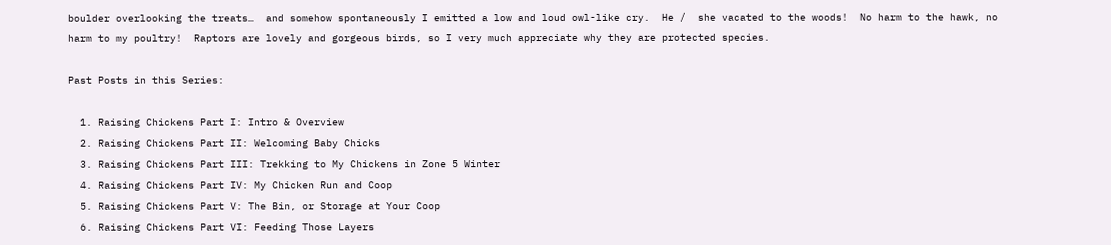boulder overlooking the treats…  and somehow spontaneously I emitted a low and loud owl-like cry.  He /  she vacated to the woods!  No harm to the hawk, no harm to my poultry!  Raptors are lovely and gorgeous birds, so I very much appreciate why they are protected species.

Past Posts in this Series:

  1. Raising Chickens Part I: Intro & Overview
  2. Raising Chickens Part II: Welcoming Baby Chicks
  3. Raising Chickens Part III: Trekking to My Chickens in Zone 5 Winter
  4. Raising Chickens Part IV: My Chicken Run and Coop
  5. Raising Chickens Part V: The Bin, or Storage at Your Coop
  6. Raising Chickens Part VI: Feeding Those Layers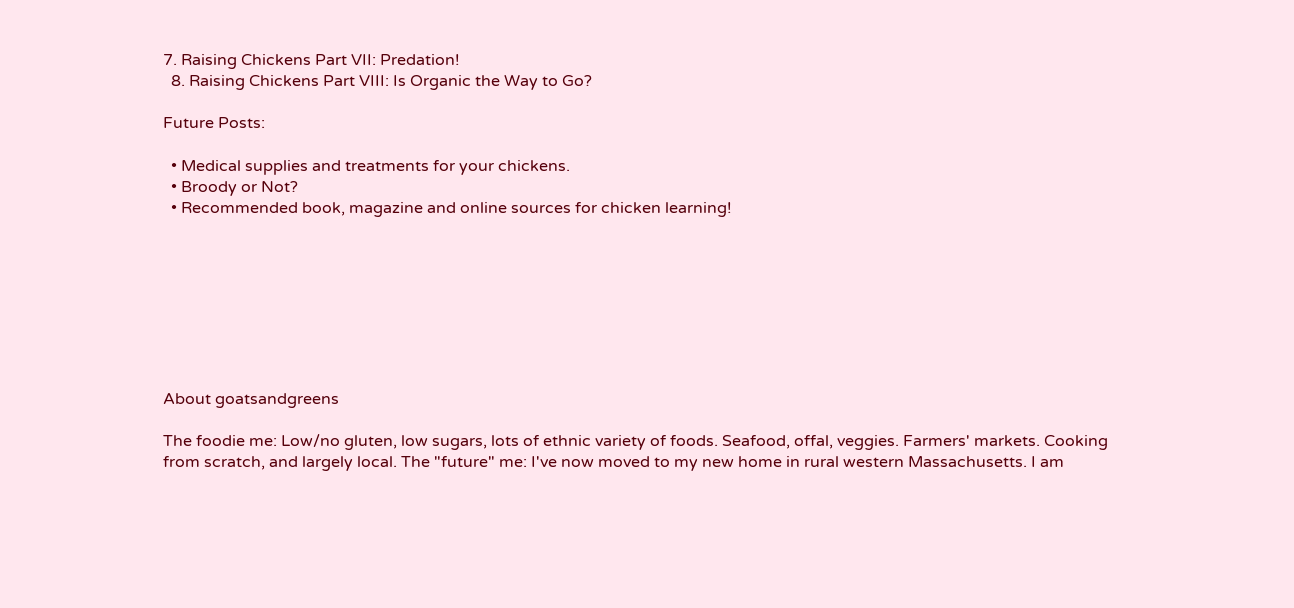7. Raising Chickens Part VII: Predation!
  8. Raising Chickens Part VIII: Is Organic the Way to Go?

Future Posts:

  • Medical supplies and treatments for your chickens.
  • Broody or Not?
  • Recommended book, magazine and online sources for chicken learning!








About goatsandgreens

The foodie me: Low/no gluten, low sugars, lots of ethnic variety of foods. Seafood, offal, veggies. Farmers' markets. Cooking from scratch, and largely local. The "future" me: I've now moved to my new home in rural western Massachusetts. I am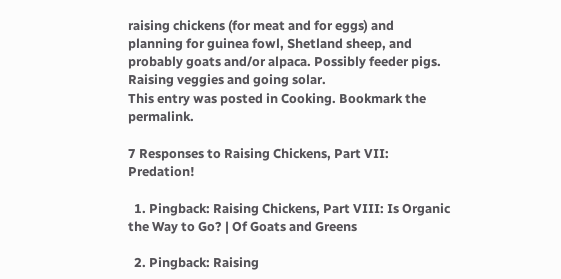raising chickens (for meat and for eggs) and planning for guinea fowl, Shetland sheep, and probably goats and/or alpaca. Possibly feeder pigs. Raising veggies and going solar.
This entry was posted in Cooking. Bookmark the permalink.

7 Responses to Raising Chickens, Part VII: Predation!

  1. Pingback: Raising Chickens, Part VIII: Is Organic the Way to Go? | Of Goats and Greens

  2. Pingback: Raising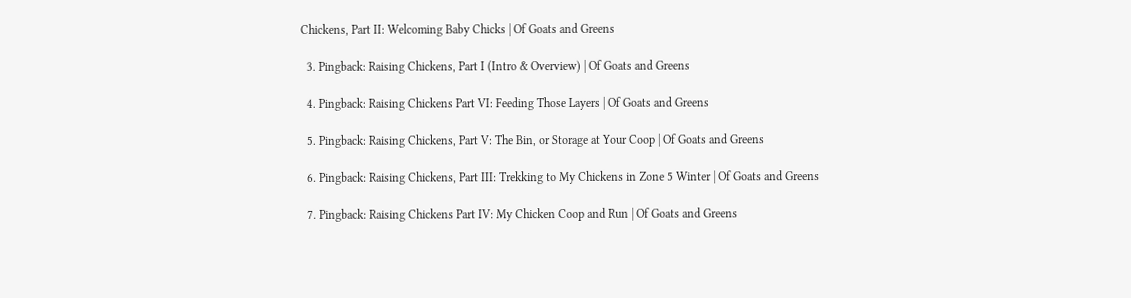Chickens, Part II: Welcoming Baby Chicks | Of Goats and Greens

  3. Pingback: Raising Chickens, Part I (Intro & Overview) | Of Goats and Greens

  4. Pingback: Raising Chickens Part VI: Feeding Those Layers | Of Goats and Greens

  5. Pingback: Raising Chickens, Part V: The Bin, or Storage at Your Coop | Of Goats and Greens

  6. Pingback: Raising Chickens, Part III: Trekking to My Chickens in Zone 5 Winter | Of Goats and Greens

  7. Pingback: Raising Chickens Part IV: My Chicken Coop and Run | Of Goats and Greens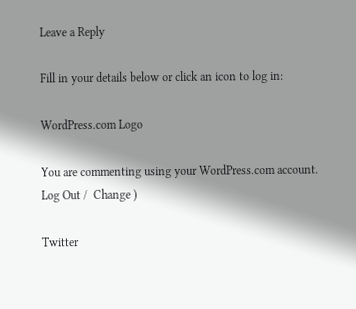Leave a Reply

Fill in your details below or click an icon to log in:

WordPress.com Logo

You are commenting using your WordPress.com account. Log Out /  Change )

Twitter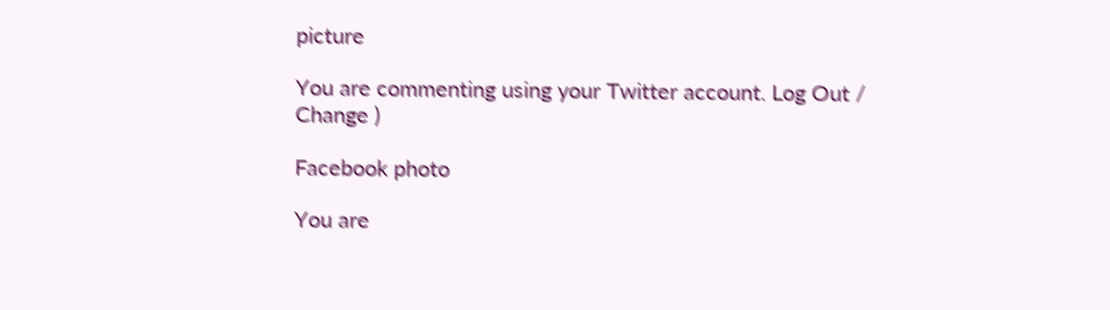picture

You are commenting using your Twitter account. Log Out /  Change )

Facebook photo

You are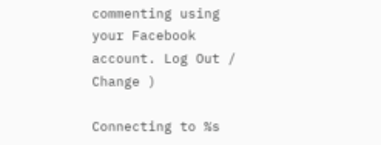commenting using your Facebook account. Log Out /  Change )

Connecting to %s